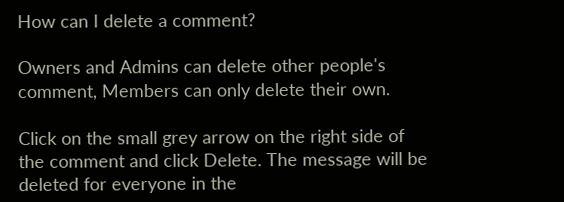How can I delete a comment?

Owners and Admins can delete other people's comment, Members can only delete their own.

Click on the small grey arrow on the right side of the comment and click Delete. The message will be deleted for everyone in the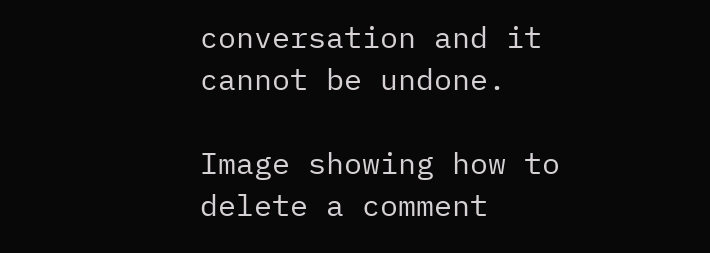conversation and it cannot be undone.

Image showing how to delete a comment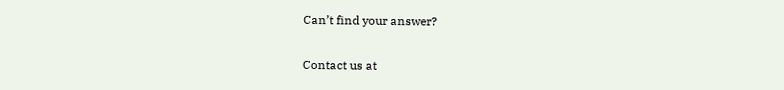Can’t find your answer?

Contact us at